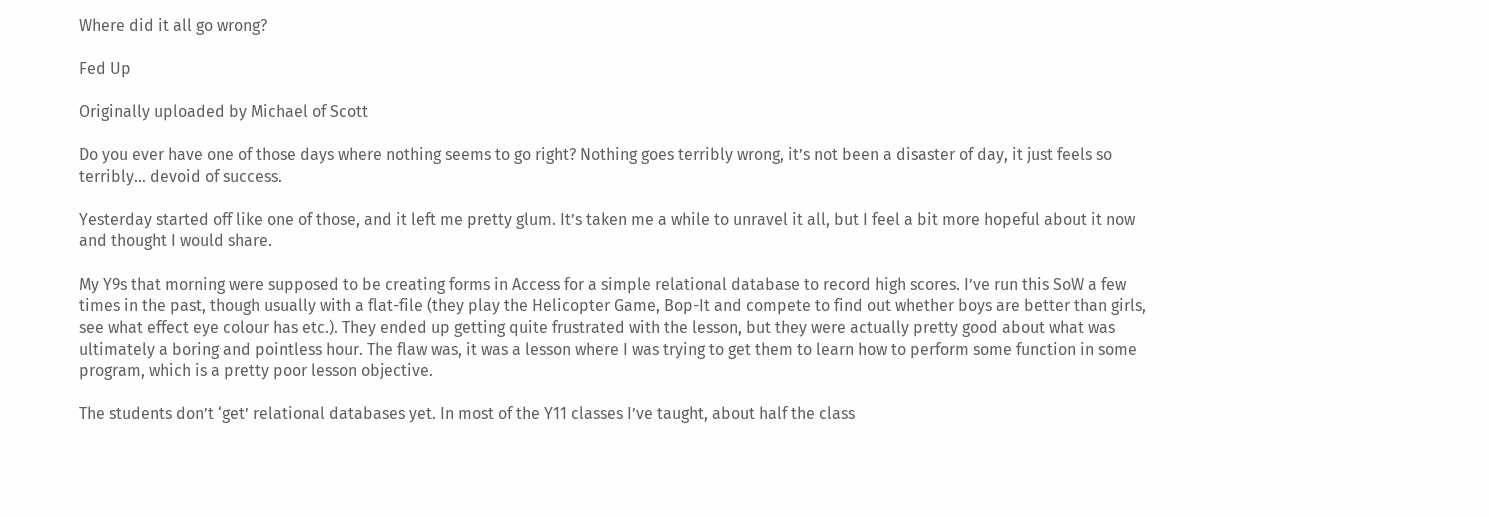Where did it all go wrong?

Fed Up

Originally uploaded by Michael of Scott

Do you ever have one of those days where nothing seems to go right? Nothing goes terribly wrong, it’s not been a disaster of day, it just feels so terribly… devoid of success.

Yesterday started off like one of those, and it left me pretty glum. It’s taken me a while to unravel it all, but I feel a bit more hopeful about it now and thought I would share.

My Y9s that morning were supposed to be creating forms in Access for a simple relational database to record high scores. I’ve run this SoW a few times in the past, though usually with a flat-file (they play the Helicopter Game, Bop-It and compete to find out whether boys are better than girls, see what effect eye colour has etc.). They ended up getting quite frustrated with the lesson, but they were actually pretty good about what was ultimately a boring and pointless hour. The flaw was, it was a lesson where I was trying to get them to learn how to perform some function in some program, which is a pretty poor lesson objective.

The students don’t ‘get’ relational databases yet. In most of the Y11 classes I’ve taught, about half the class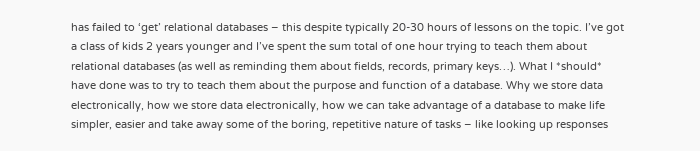has failed to ‘get’ relational databases – this despite typically 20-30 hours of lessons on the topic. I’ve got a class of kids 2 years younger and I’ve spent the sum total of one hour trying to teach them about relational databases (as well as reminding them about fields, records, primary keys…). What I *should* have done was to try to teach them about the purpose and function of a database. Why we store data electronically, how we store data electronically, how we can take advantage of a database to make life simpler, easier and take away some of the boring, repetitive nature of tasks – like looking up responses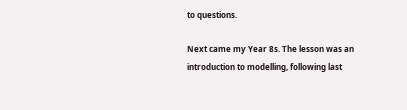to questions.

Next came my Year 8s. The lesson was an introduction to modelling, following last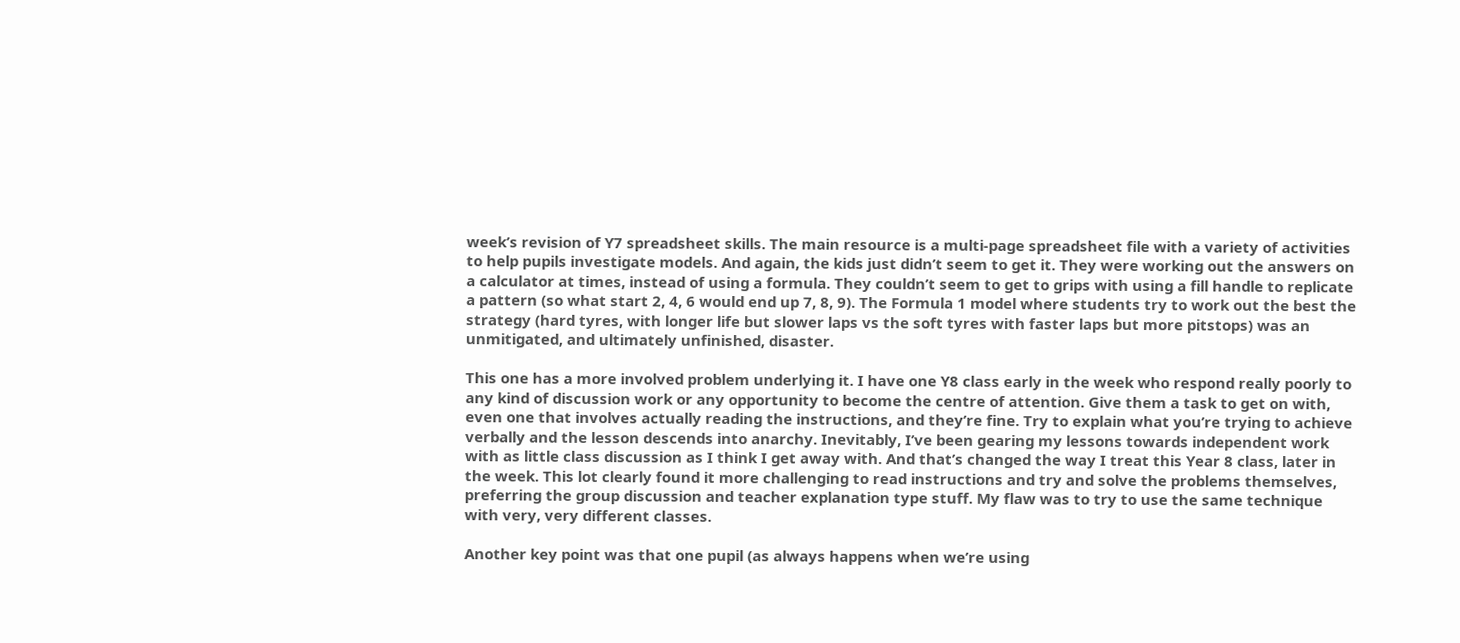week’s revision of Y7 spreadsheet skills. The main resource is a multi-page spreadsheet file with a variety of activities to help pupils investigate models. And again, the kids just didn’t seem to get it. They were working out the answers on a calculator at times, instead of using a formula. They couldn’t seem to get to grips with using a fill handle to replicate a pattern (so what start 2, 4, 6 would end up 7, 8, 9). The Formula 1 model where students try to work out the best the strategy (hard tyres, with longer life but slower laps vs the soft tyres with faster laps but more pitstops) was an unmitigated, and ultimately unfinished, disaster.

This one has a more involved problem underlying it. I have one Y8 class early in the week who respond really poorly to any kind of discussion work or any opportunity to become the centre of attention. Give them a task to get on with, even one that involves actually reading the instructions, and they’re fine. Try to explain what you’re trying to achieve verbally and the lesson descends into anarchy. Inevitably, I’ve been gearing my lessons towards independent work with as little class discussion as I think I get away with. And that’s changed the way I treat this Year 8 class, later in the week. This lot clearly found it more challenging to read instructions and try and solve the problems themselves, preferring the group discussion and teacher explanation type stuff. My flaw was to try to use the same technique with very, very different classes.

Another key point was that one pupil (as always happens when we’re using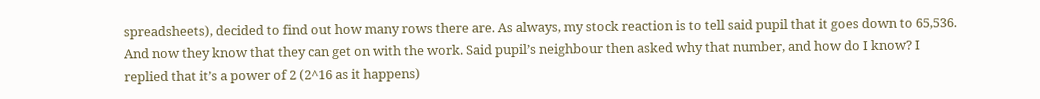spreadsheets), decided to find out how many rows there are. As always, my stock reaction is to tell said pupil that it goes down to 65,536. And now they know that they can get on with the work. Said pupil’s neighbour then asked why that number, and how do I know? I replied that it’s a power of 2 (2^16 as it happens)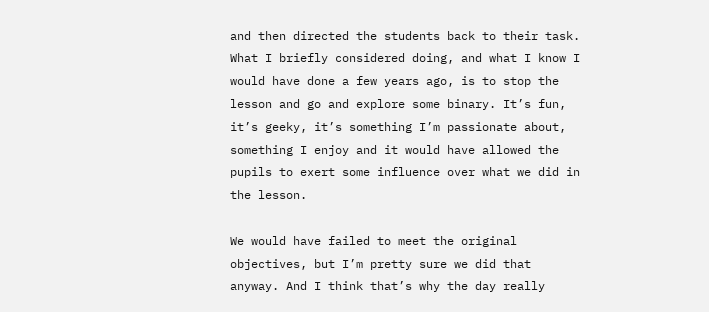and then directed the students back to their task. What I briefly considered doing, and what I know I would have done a few years ago, is to stop the lesson and go and explore some binary. It’s fun, it’s geeky, it’s something I’m passionate about, something I enjoy and it would have allowed the pupils to exert some influence over what we did in the lesson.

We would have failed to meet the original objectives, but I’m pretty sure we did that anyway. And I think that’s why the day really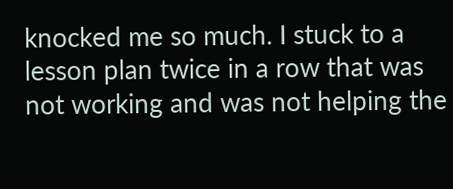knocked me so much. I stuck to a lesson plan twice in a row that was not working and was not helping the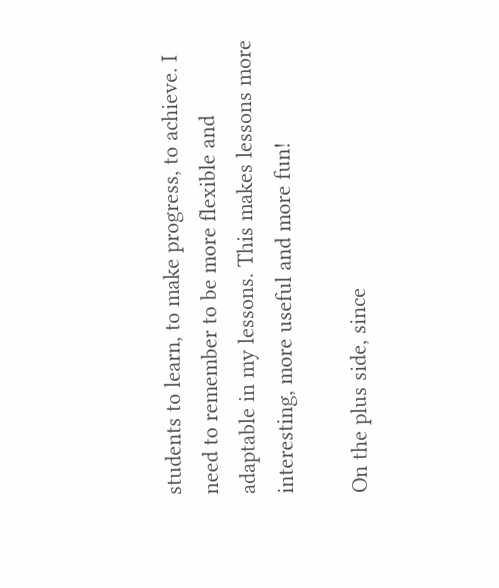students to learn, to make progress, to achieve. I need to remember to be more flexible and adaptable in my lessons. This makes lessons more interesting, more useful and more fun!

On the plus side, since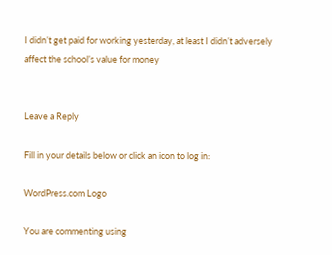I didn’t get paid for working yesterday, at least I didn’t adversely affect the school’s value for money


Leave a Reply

Fill in your details below or click an icon to log in:

WordPress.com Logo

You are commenting using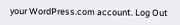your WordPress.com account. Log Out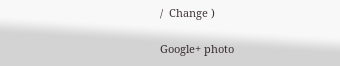/  Change )

Google+ photo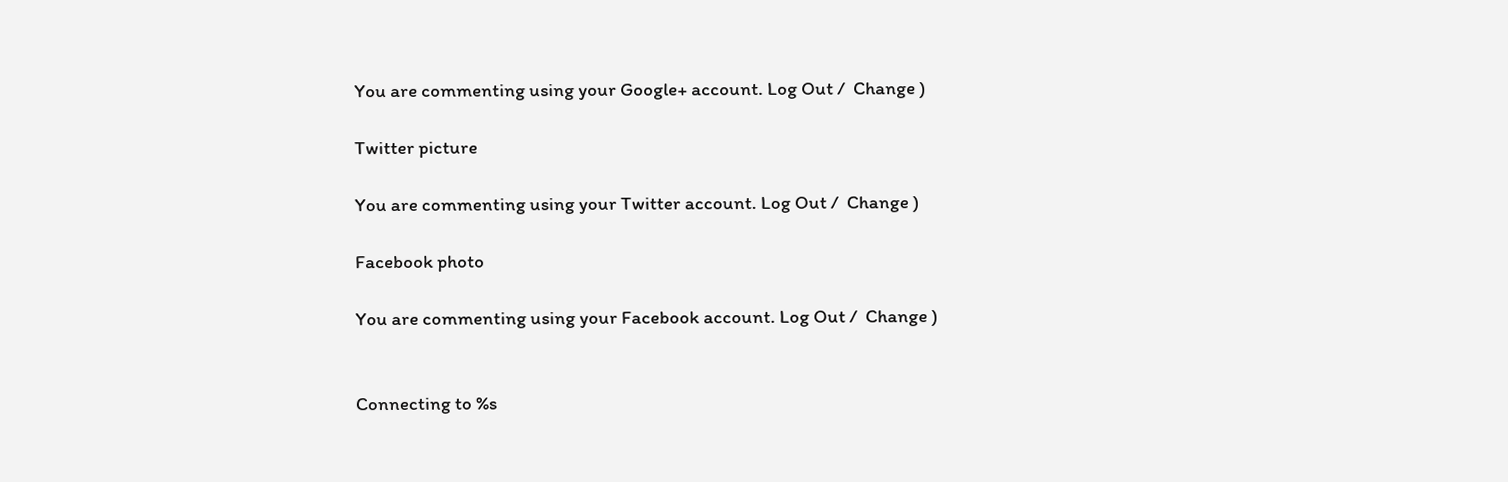You are commenting using your Google+ account. Log Out /  Change )

Twitter picture

You are commenting using your Twitter account. Log Out /  Change )

Facebook photo

You are commenting using your Facebook account. Log Out /  Change )


Connecting to %s